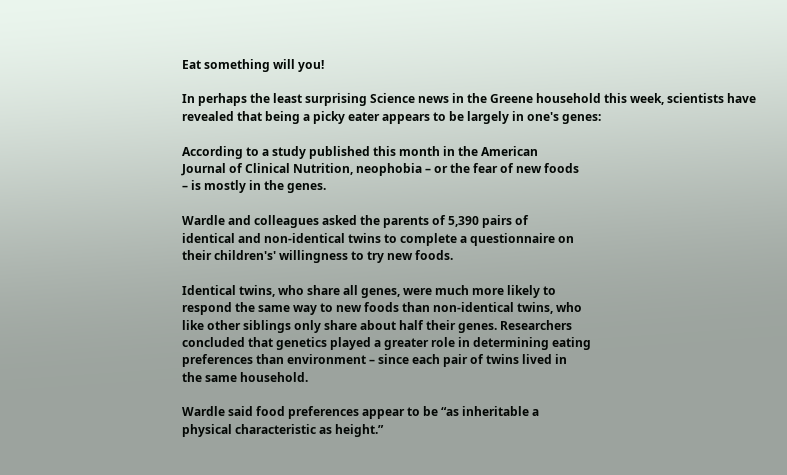Eat something will you!

In perhaps the least surprising Science news in the Greene household this week, scientists have revealed that being a picky eater appears to be largely in one's genes:

According to a study published this month in the American
Journal of Clinical Nutrition, neophobia – or the fear of new foods
– is mostly in the genes.

Wardle and colleagues asked the parents of 5,390 pairs of
identical and non-identical twins to complete a questionnaire on
their children's' willingness to try new foods.

Identical twins, who share all genes, were much more likely to
respond the same way to new foods than non-identical twins, who
like other siblings only share about half their genes. Researchers
concluded that genetics played a greater role in determining eating
preferences than environment – since each pair of twins lived in
the same household.

Wardle said food preferences appear to be “as inheritable a
physical characteristic as height.”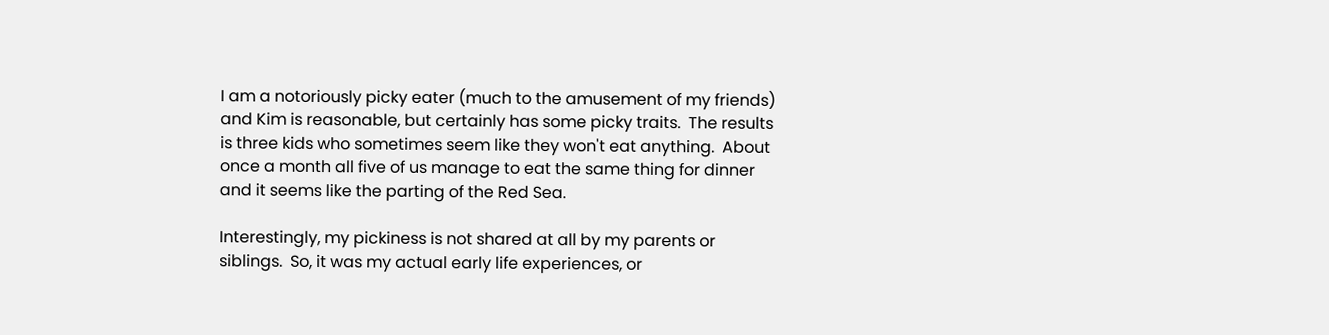I am a notoriously picky eater (much to the amusement of my friends) and Kim is reasonable, but certainly has some picky traits.  The results is three kids who sometimes seem like they won't eat anything.  About once a month all five of us manage to eat the same thing for dinner and it seems like the parting of the Red Sea.

Interestingly, my pickiness is not shared at all by my parents or siblings.  So, it was my actual early life experiences, or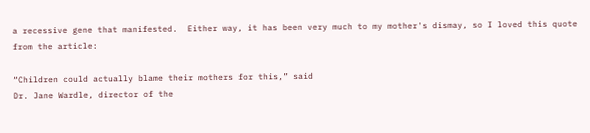a recessive gene that manifested.  Either way, it has been very much to my mother's dismay, so I loved this quote from the article:

“Children could actually blame their mothers for this,” said
Dr. Jane Wardle, director of the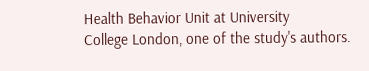Health Behavior Unit at University
College London, one of the study's authors.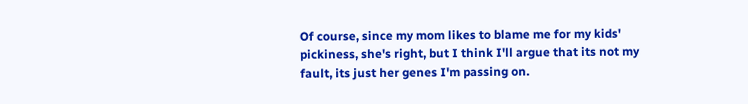Of course, since my mom likes to blame me for my kids' pickiness, she's right, but I think I'll argue that its not my fault, its just her genes I'm passing on.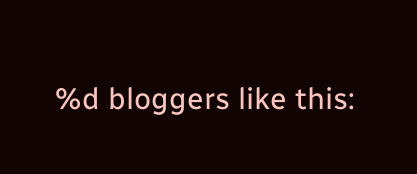%d bloggers like this: